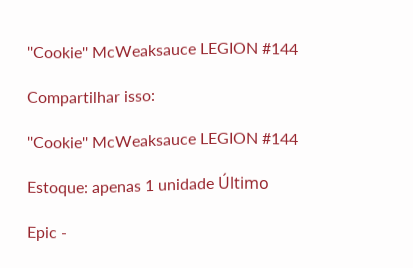''Cookie'' McWeaksauce LEGION #144

Compartilhar isso:

''Cookie'' McWeaksauce LEGION #144

Estoque: apenas 1 unidade Último

Epic -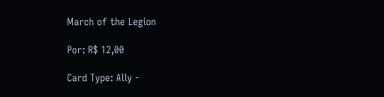March of the Legion

Por: R$ 12,00

Card Type: Ally -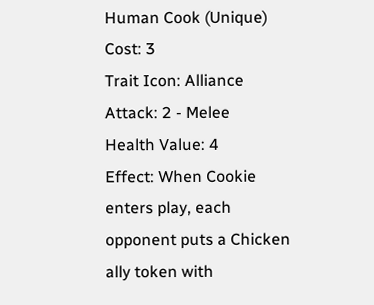Human Cook (Unique)
Cost: 3
Trait Icon: Alliance
Attack: 2 - Melee
Health Value: 4
Effect: When Cookie enters play, each opponent puts a Chicken ally token with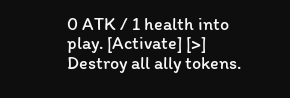0 ATK / 1 health into play. [Activate] [>] Destroy all ally tokens.